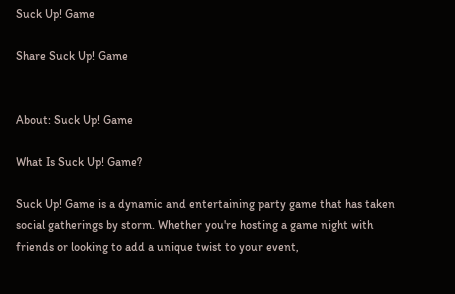Suck Up! Game

Share Suck Up! Game


About: Suck Up! Game

What Is Suck Up! Game?

Suck Up! Game is a dynamic and entertaining party game that has taken social gatherings by storm. Whether you're hosting a game night with friends or looking to add a unique twist to your event,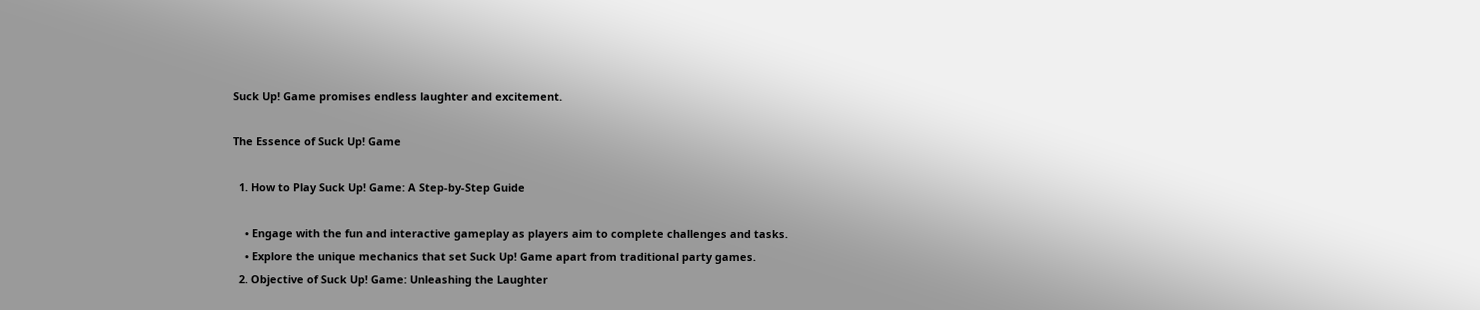Suck Up! Game promises endless laughter and excitement.

The Essence of Suck Up! Game

  1. How to Play Suck Up! Game: A Step-by-Step Guide

    • Engage with the fun and interactive gameplay as players aim to complete challenges and tasks.
    • Explore the unique mechanics that set Suck Up! Game apart from traditional party games.
  2. Objective of Suck Up! Game: Unleashing the Laughter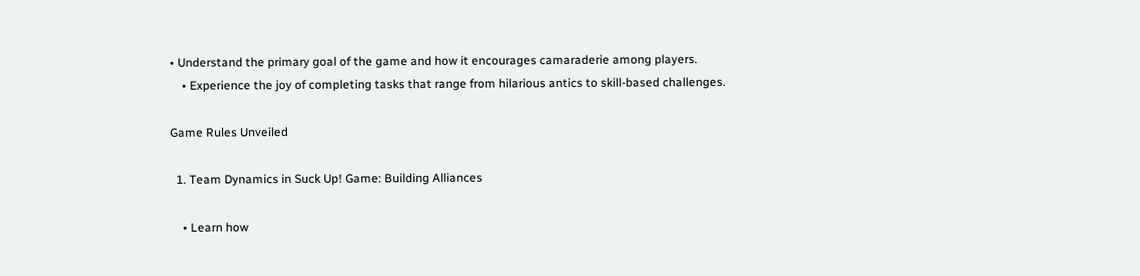• Understand the primary goal of the game and how it encourages camaraderie among players.
    • Experience the joy of completing tasks that range from hilarious antics to skill-based challenges.

Game Rules Unveiled

  1. Team Dynamics in Suck Up! Game: Building Alliances

    • Learn how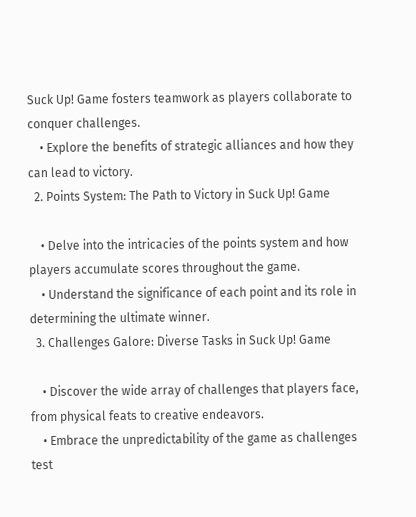Suck Up! Game fosters teamwork as players collaborate to conquer challenges.
    • Explore the benefits of strategic alliances and how they can lead to victory.
  2. Points System: The Path to Victory in Suck Up! Game

    • Delve into the intricacies of the points system and how players accumulate scores throughout the game.
    • Understand the significance of each point and its role in determining the ultimate winner.
  3. Challenges Galore: Diverse Tasks in Suck Up! Game

    • Discover the wide array of challenges that players face, from physical feats to creative endeavors.
    • Embrace the unpredictability of the game as challenges test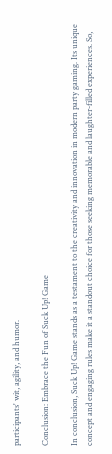participants' wit, agility, and humor.

Conclusion: Embrace the Fun of Suck Up! Game

In conclusion, Suck Up! Game stands as a testament to the creativity and innovation in modern party gaming. Its unique concept and engaging rules make it a standout choice for those seeking memorable and laughter-filled experiences. So,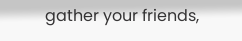gather your friends,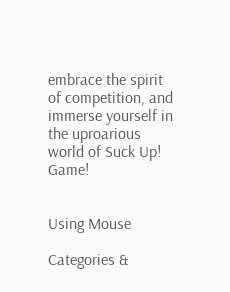embrace the spirit of competition, and immerse yourself in the uproarious world of Suck Up! Game!


Using Mouse

Categories &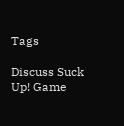Tags

Discuss Suck Up! Game